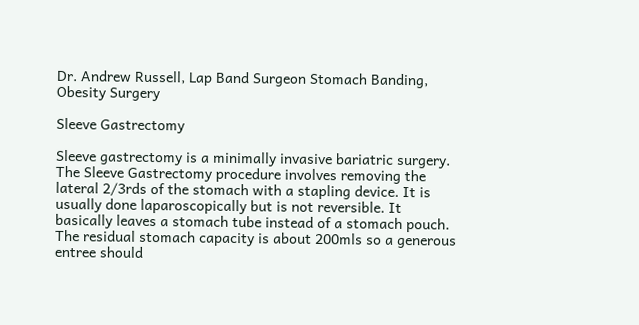Dr. Andrew Russell, Lap Band Surgeon Stomach Banding, Obesity Surgery

Sleeve Gastrectomy

Sleeve gastrectomy is a minimally invasive bariatric surgery. The Sleeve Gastrectomy procedure involves removing the lateral 2/3rds of the stomach with a stapling device. It is usually done laparoscopically but is not reversible. It basically leaves a stomach tube instead of a stomach pouch. The residual stomach capacity is about 200mls so a generous entree should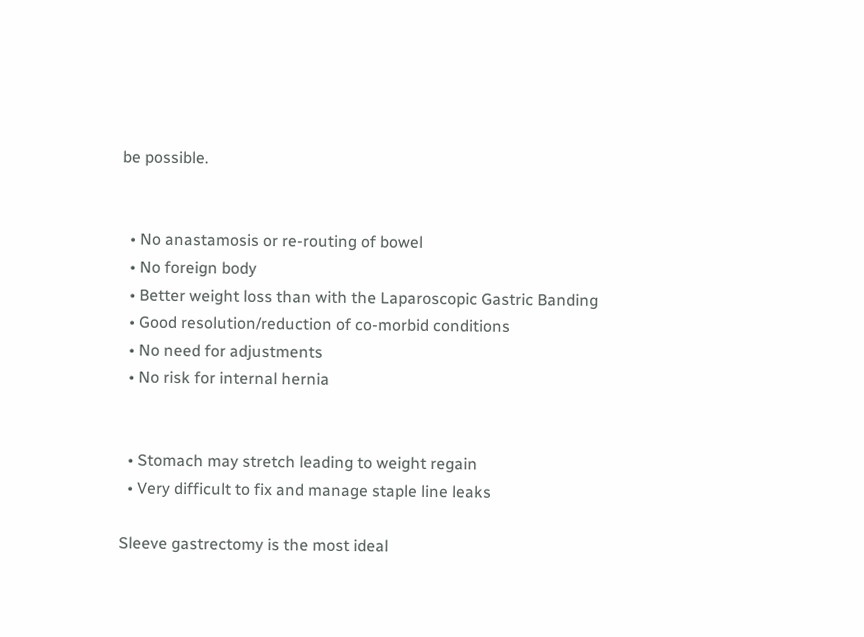be possible.


  • No anastamosis or re-routing of bowel
  • No foreign body
  • Better weight loss than with the Laparoscopic Gastric Banding
  • Good resolution/reduction of co-morbid conditions
  • No need for adjustments
  • No risk for internal hernia


  • Stomach may stretch leading to weight regain
  • Very difficult to fix and manage staple line leaks

Sleeve gastrectomy is the most ideal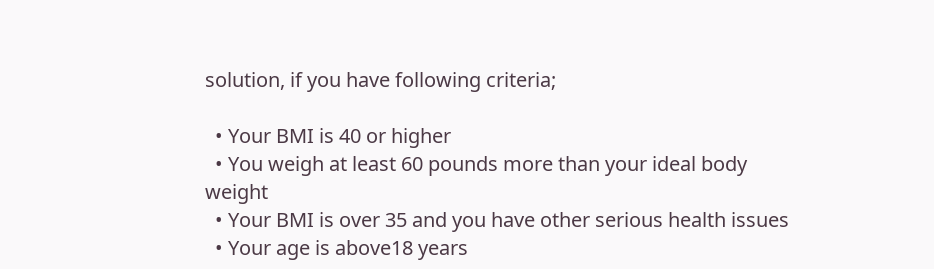solution, if you have following criteria;

  • Your BMI is 40 or higher
  • You weigh at least 60 pounds more than your ideal body weight
  • Your BMI is over 35 and you have other serious health issues
  • Your age is above18 years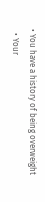• You have a history of being overweight
  • Your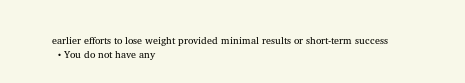earlier efforts to lose weight provided minimal results or short-term success
  • You do not have any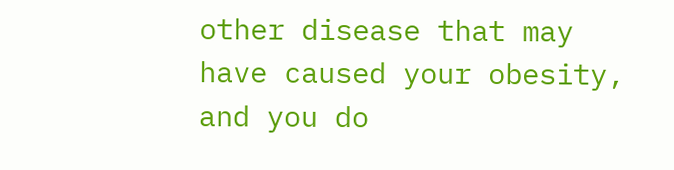other disease that may have caused your obesity, and you do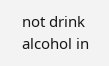not drink alcohol in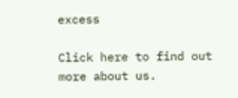excess

Click here to find out more about us.